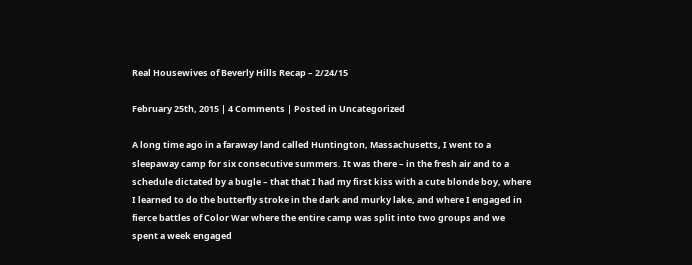Real Housewives of Beverly Hills Recap – 2/24/15

February 25th, 2015 | 4 Comments | Posted in Uncategorized

A long time ago in a faraway land called Huntington, Massachusetts, I went to a sleepaway camp for six consecutive summers. It was there – in the fresh air and to a schedule dictated by a bugle – that that I had my first kiss with a cute blonde boy, where I learned to do the butterfly stroke in the dark and murky lake, and where I engaged in fierce battles of Color War where the entire camp was split into two groups and we spent a week engaged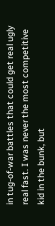in tug-of-war battles that could get real ugly real fast. I was never the most competitive kid in the bunk, but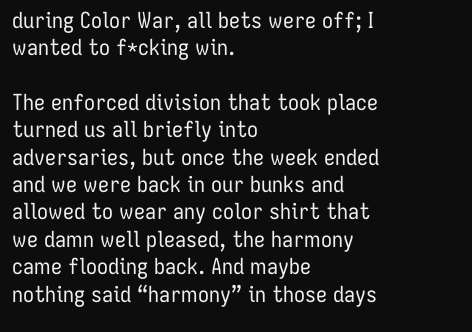during Color War, all bets were off; I wanted to f*cking win.

The enforced division that took place turned us all briefly into adversaries, but once the week ended and we were back in our bunks and allowed to wear any color shirt that we damn well pleased, the harmony came flooding back. And maybe nothing said “harmony” in those days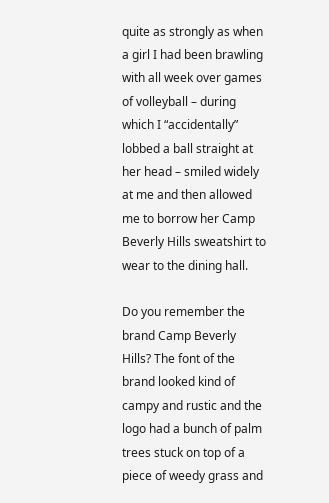quite as strongly as when a girl I had been brawling with all week over games of volleyball – during which I “accidentally” lobbed a ball straight at her head – smiled widely at me and then allowed me to borrow her Camp Beverly Hills sweatshirt to wear to the dining hall.

Do you remember the brand Camp Beverly Hills? The font of the brand looked kind of campy and rustic and the logo had a bunch of palm trees stuck on top of a piece of weedy grass and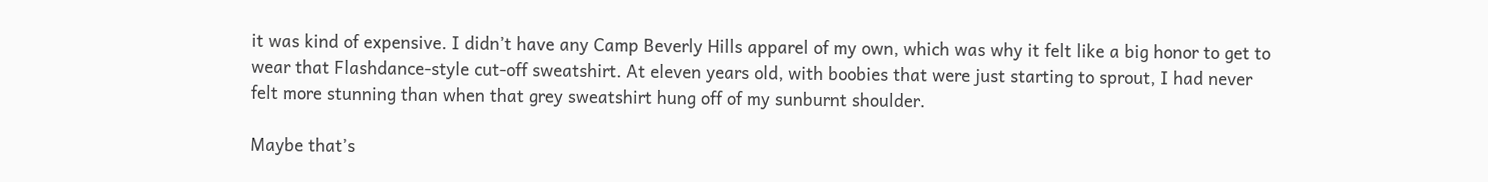it was kind of expensive. I didn’t have any Camp Beverly Hills apparel of my own, which was why it felt like a big honor to get to wear that Flashdance-style cut-off sweatshirt. At eleven years old, with boobies that were just starting to sprout, I had never felt more stunning than when that grey sweatshirt hung off of my sunburnt shoulder.

Maybe that’s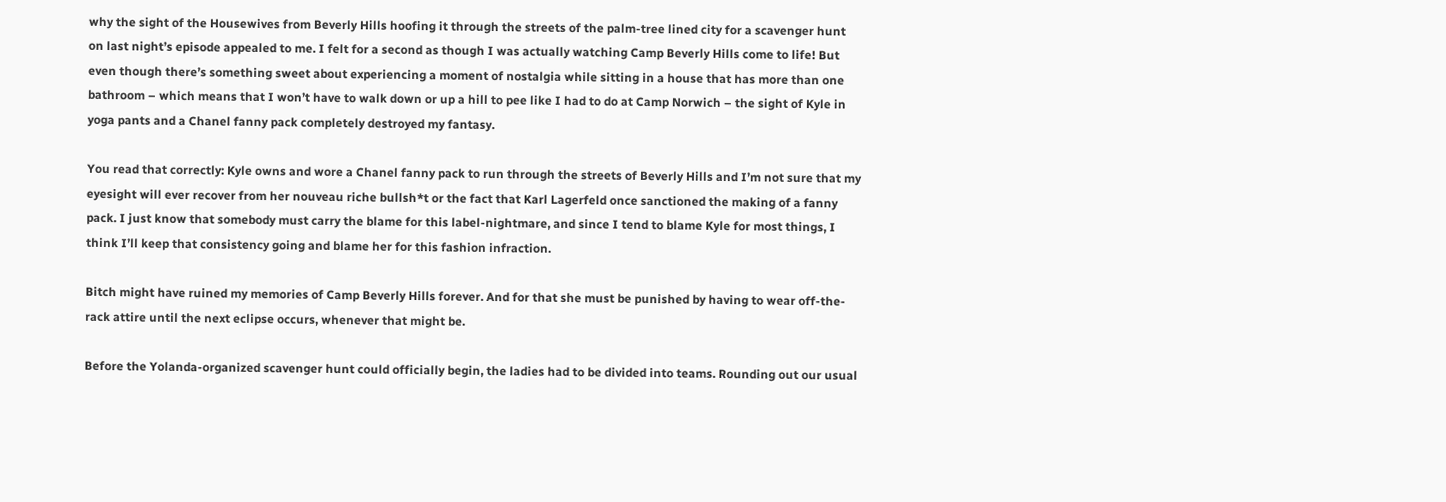why the sight of the Housewives from Beverly Hills hoofing it through the streets of the palm-tree lined city for a scavenger hunt on last night’s episode appealed to me. I felt for a second as though I was actually watching Camp Beverly Hills come to life! But even though there’s something sweet about experiencing a moment of nostalgia while sitting in a house that has more than one bathroom – which means that I won’t have to walk down or up a hill to pee like I had to do at Camp Norwich – the sight of Kyle in yoga pants and a Chanel fanny pack completely destroyed my fantasy.

You read that correctly: Kyle owns and wore a Chanel fanny pack to run through the streets of Beverly Hills and I’m not sure that my eyesight will ever recover from her nouveau riche bullsh*t or the fact that Karl Lagerfeld once sanctioned the making of a fanny pack. I just know that somebody must carry the blame for this label-nightmare, and since I tend to blame Kyle for most things, I think I’ll keep that consistency going and blame her for this fashion infraction.

Bitch might have ruined my memories of Camp Beverly Hills forever. And for that she must be punished by having to wear off-the-rack attire until the next eclipse occurs, whenever that might be.

Before the Yolanda-organized scavenger hunt could officially begin, the ladies had to be divided into teams. Rounding out our usual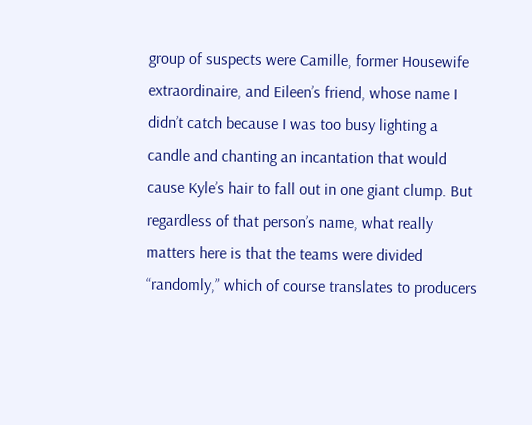group of suspects were Camille, former Housewife extraordinaire, and Eileen’s friend, whose name I didn’t catch because I was too busy lighting a candle and chanting an incantation that would cause Kyle’s hair to fall out in one giant clump. But regardless of that person’s name, what really matters here is that the teams were divided “randomly,” which of course translates to producers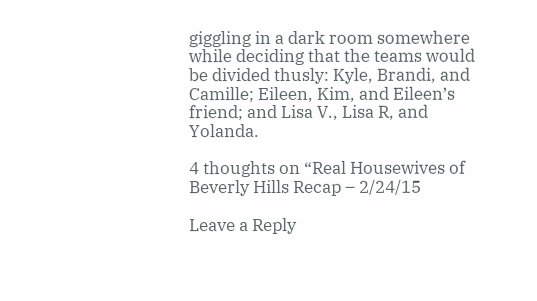giggling in a dark room somewhere while deciding that the teams would be divided thusly: Kyle, Brandi, and Camille; Eileen, Kim, and Eileen’s friend; and Lisa V., Lisa R, and Yolanda.

4 thoughts on “Real Housewives of Beverly Hills Recap – 2/24/15

Leave a Reply